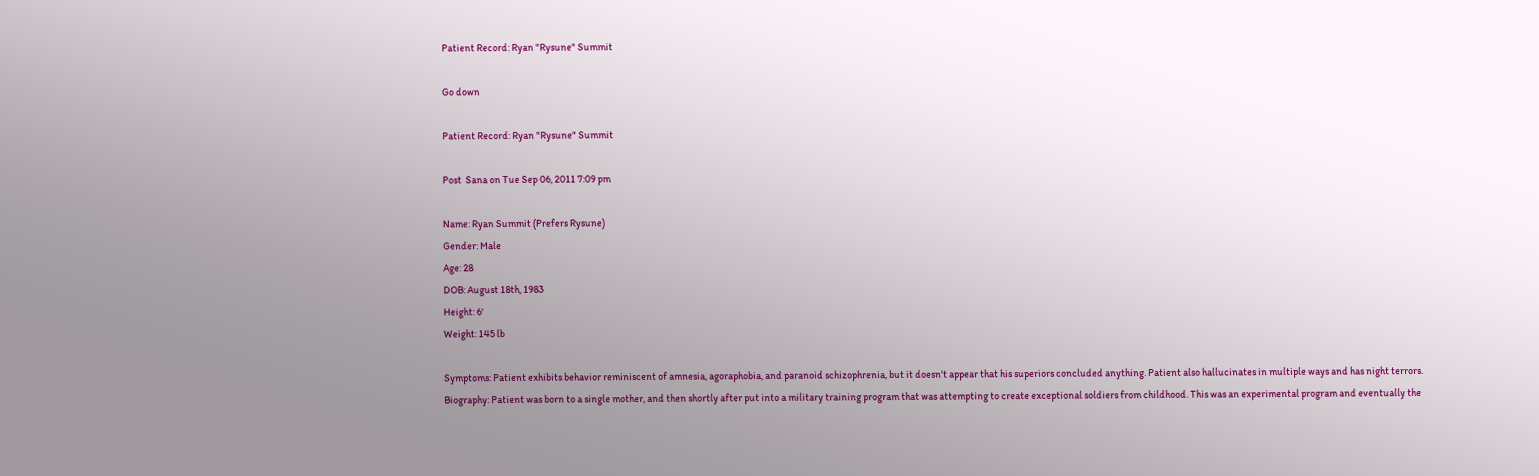Patient Record: Ryan "Rysune" Summit

Go down

Patient Record: Ryan "Rysune" Summit

Post  Sana on Tue Sep 06, 2011 7:09 pm

Name: Ryan Summit (Prefers Rysune)
Gender: Male
Age: 28
DOB: August 18th, 1983
Height: 6'
Weight: 145 lb

Symptoms: Patient exhibits behavior reminiscent of amnesia, agoraphobia, and paranoid schizophrenia, but it doesn't appear that his superiors concluded anything. Patient also hallucinates in multiple ways and has night terrors.
Biography: Patient was born to a single mother, and then shortly after put into a military training program that was attempting to create exceptional soldiers from childhood. This was an experimental program and eventually the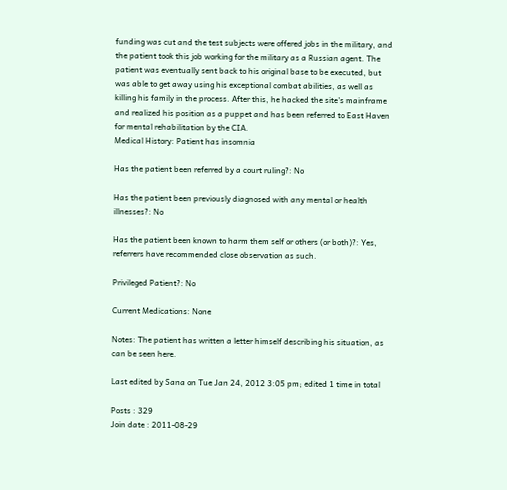funding was cut and the test subjects were offered jobs in the military, and the patient took this job working for the military as a Russian agent. The patient was eventually sent back to his original base to be executed, but was able to get away using his exceptional combat abilities, as well as killing his family in the process. After this, he hacked the site's mainframe and realized his position as a puppet and has been referred to East Haven for mental rehabilitation by the CIA.
Medical History: Patient has insomnia

Has the patient been referred by a court ruling?: No

Has the patient been previously diagnosed with any mental or health illnesses?: No

Has the patient been known to harm them self or others (or both)?: Yes, referrers have recommended close observation as such.

Privileged Patient?: No

Current Medications: None

Notes: The patient has written a letter himself describing his situation, as can be seen here.

Last edited by Sana on Tue Jan 24, 2012 3:05 pm; edited 1 time in total

Posts : 329
Join date : 2011-08-29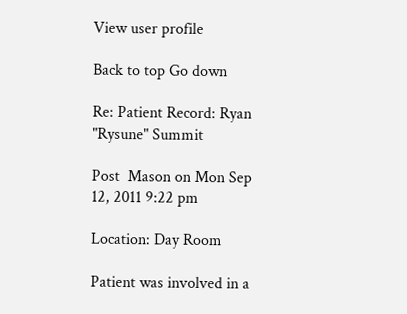View user profile

Back to top Go down

Re: Patient Record: Ryan "Rysune" Summit

Post  Mason on Mon Sep 12, 2011 9:22 pm

Location: Day Room

Patient was involved in a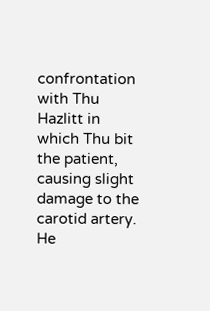confrontation with Thu Hazlitt in which Thu bit the patient, causing slight damage to the carotid artery. He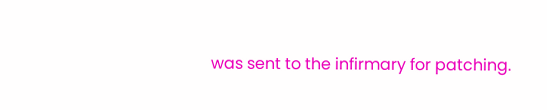was sent to the infirmary for patching.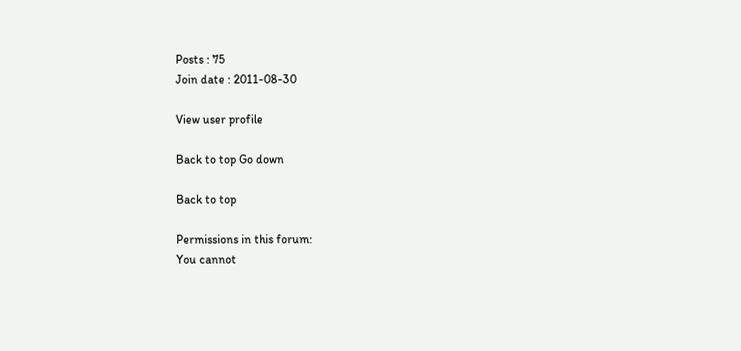Posts : 75
Join date : 2011-08-30

View user profile

Back to top Go down

Back to top

Permissions in this forum:
You cannot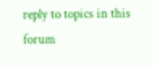reply to topics in this forum